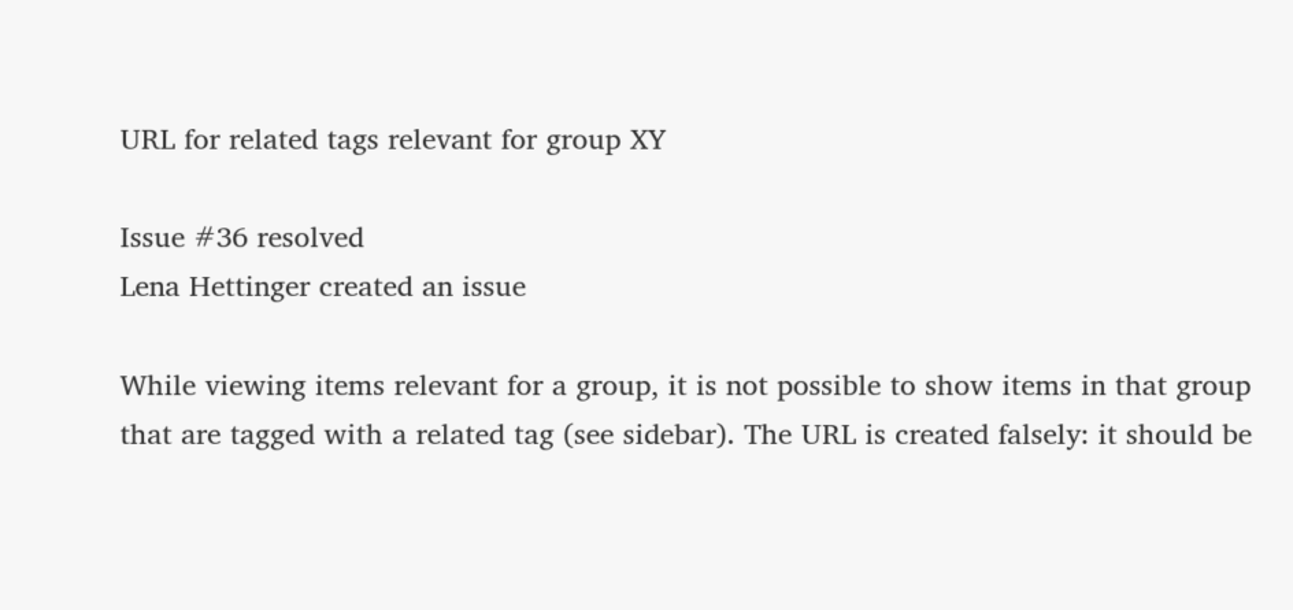URL for related tags relevant for group XY

Issue #36 resolved
Lena Hettinger created an issue

While viewing items relevant for a group, it is not possible to show items in that group that are tagged with a related tag (see sidebar). The URL is created falsely: it should be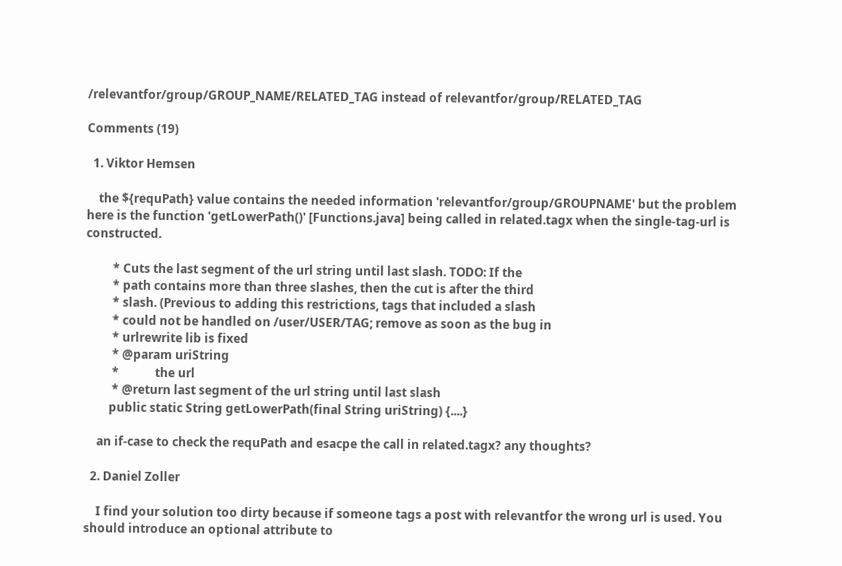/relevantfor/group/GROUP_NAME/RELATED_TAG instead of relevantfor/group/RELATED_TAG

Comments (19)

  1. Viktor Hemsen

    the ${requPath} value contains the needed information 'relevantfor/group/GROUPNAME' but the problem here is the function 'getLowerPath()' [Functions.java] being called in related.tagx when the single-tag-url is constructed.

         * Cuts the last segment of the url string until last slash. TODO: If the
         * path contains more than three slashes, then the cut is after the third
         * slash. (Previous to adding this restrictions, tags that included a slash
         * could not be handled on /user/USER/TAG; remove as soon as the bug in
         * urlrewrite lib is fixed
         * @param uriString
         *            the url
         * @return last segment of the url string until last slash
        public static String getLowerPath(final String uriString) {....}

    an if-case to check the requPath and esacpe the call in related.tagx? any thoughts?

  2. Daniel Zoller

    I find your solution too dirty because if someone tags a post with relevantfor the wrong url is used. You should introduce an optional attribute to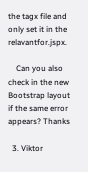the tagx file and only set it in the relavantfor.jspx.

    Can you also check in the new Bootstrap layout if the same error appears? Thanks

  3. Viktor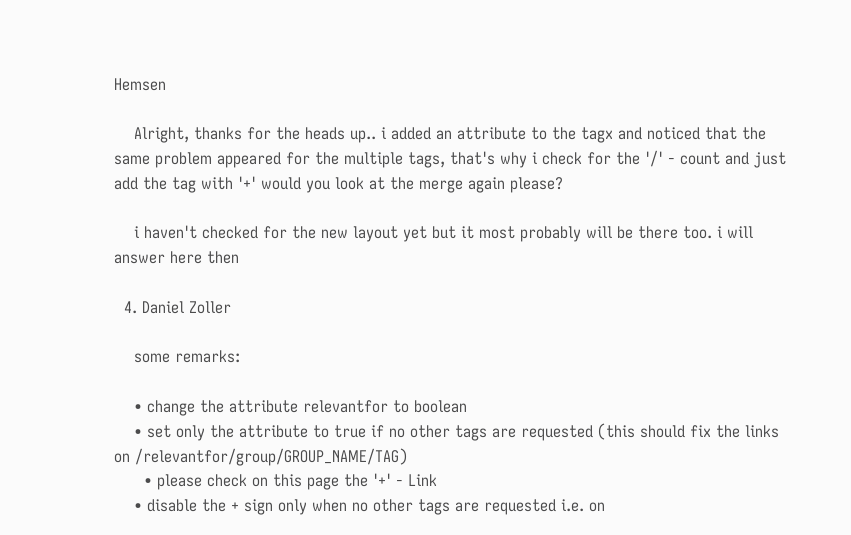Hemsen

    Alright, thanks for the heads up.. i added an attribute to the tagx and noticed that the same problem appeared for the multiple tags, that's why i check for the '/' - count and just add the tag with '+' would you look at the merge again please?

    i haven't checked for the new layout yet but it most probably will be there too. i will answer here then

  4. Daniel Zoller

    some remarks:

    • change the attribute relevantfor to boolean
    • set only the attribute to true if no other tags are requested (this should fix the links on /relevantfor/group/GROUP_NAME/TAG)
      • please check on this page the '+' - Link
    • disable the + sign only when no other tags are requested i.e. on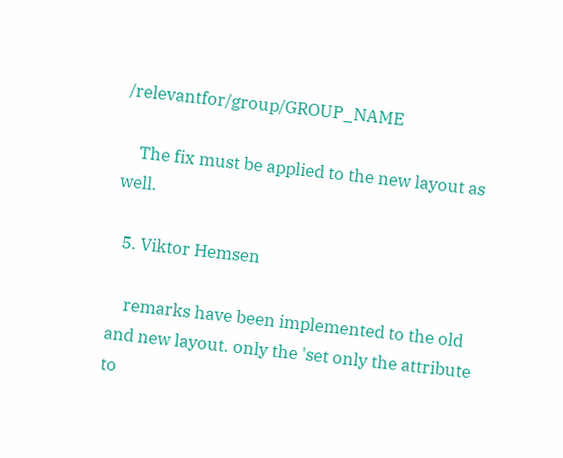/relevantfor/group/GROUP_NAME

    The fix must be applied to the new layout as well.

  5. Viktor Hemsen

    remarks have been implemented to the old and new layout. only the 'set only the attribute to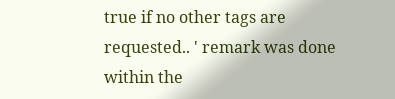true if no other tags are requested.. ' remark was done within the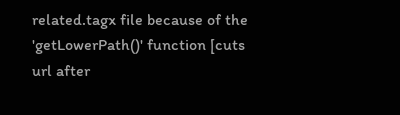related.tagx file because of the 'getLowerPath()' function [cuts url after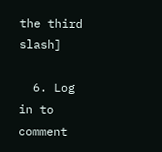the third slash]

  6. Log in to comment